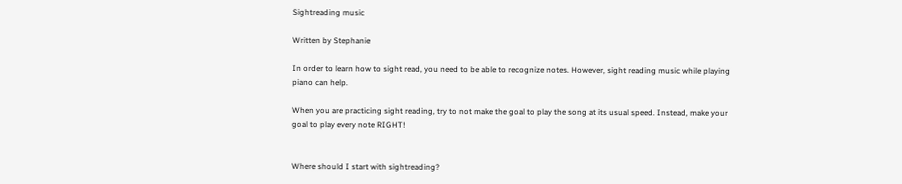Sightreading music

Written by Stephanie

In order to learn how to sight read, you need to be able to recognize notes. However, sight reading music while playing piano can help.

When you are practicing sight reading, try to not make the goal to play the song at its usual speed. Instead, make your goal to play every note RIGHT!


Where should I start with sightreading?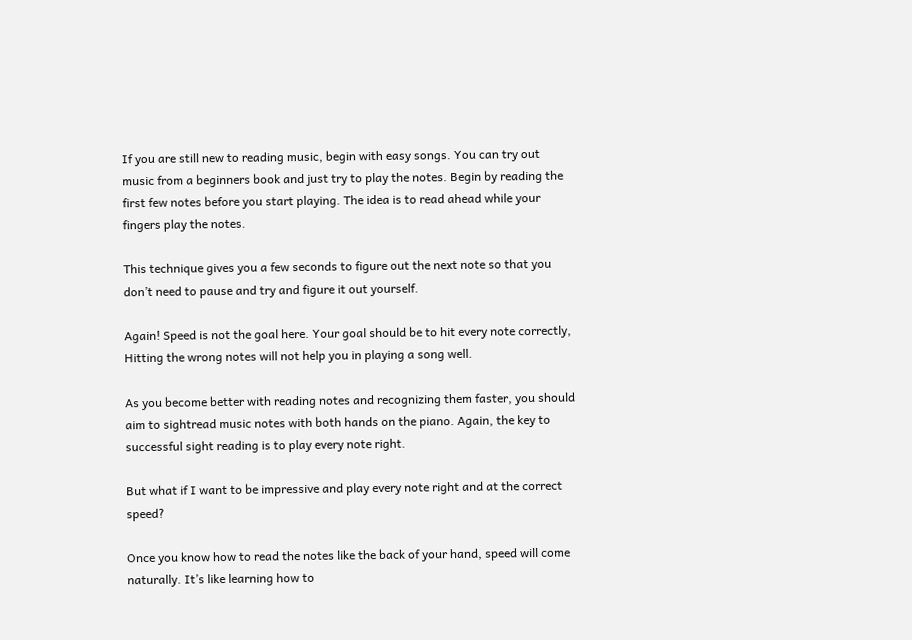If you are still new to reading music, begin with easy songs. You can try out music from a beginners book and just try to play the notes. Begin by reading the first few notes before you start playing. The idea is to read ahead while your fingers play the notes.

This technique gives you a few seconds to figure out the next note so that you don’t need to pause and try and figure it out yourself.

Again! Speed is not the goal here. Your goal should be to hit every note correctly, Hitting the wrong notes will not help you in playing a song well.

As you become better with reading notes and recognizing them faster, you should aim to sightread music notes with both hands on the piano. Again, the key to successful sight reading is to play every note right.

But what if I want to be impressive and play every note right and at the correct speed?

Once you know how to read the notes like the back of your hand, speed will come naturally. It’s like learning how to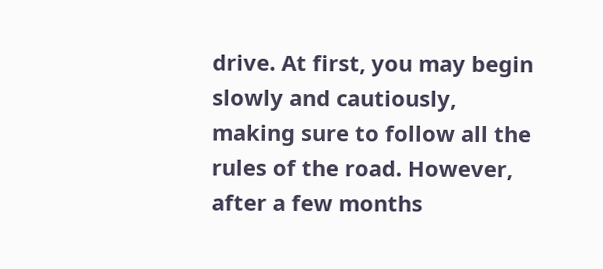drive. At first, you may begin slowly and cautiously, making sure to follow all the rules of the road. However, after a few months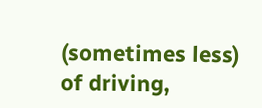(sometimes less) of driving,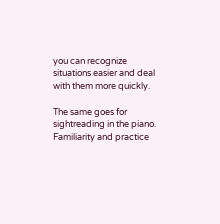you can recognize situations easier and deal with them more quickly.

The same goes for sightreading in the piano. Familiarity and practice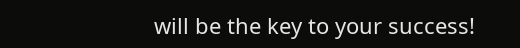will be the key to your success!